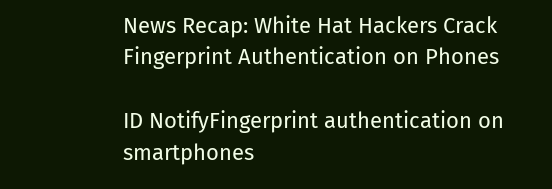News Recap: White Hat Hackers Crack Fingerprint Authentication on Phones

ID NotifyFingerprint authentication on smartphones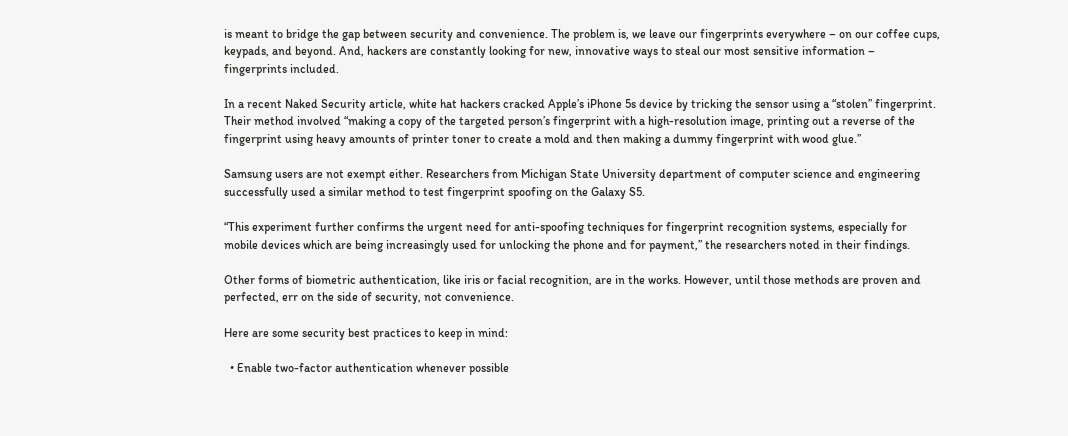is meant to bridge the gap between security and convenience. The problem is, we leave our fingerprints everywhere – on our coffee cups, keypads, and beyond. And, hackers are constantly looking for new, innovative ways to steal our most sensitive information – fingerprints included.

In a recent Naked Security article, white hat hackers cracked Apple’s iPhone 5s device by tricking the sensor using a “stolen” fingerprint. Their method involved “making a copy of the targeted person’s fingerprint with a high-resolution image, printing out a reverse of the fingerprint using heavy amounts of printer toner to create a mold and then making a dummy fingerprint with wood glue.”

Samsung users are not exempt either. Researchers from Michigan State University department of computer science and engineering successfully used a similar method to test fingerprint spoofing on the Galaxy S5.

“This experiment further confirms the urgent need for anti-spoofing techniques for fingerprint recognition systems, especially for mobile devices which are being increasingly used for unlocking the phone and for payment,” the researchers noted in their findings.

Other forms of biometric authentication, like iris or facial recognition, are in the works. However, until those methods are proven and perfected, err on the side of security, not convenience.

Here are some security best practices to keep in mind:

  • Enable two-factor authentication whenever possible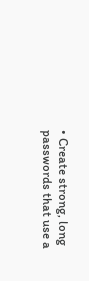• Create strong, long passwords that use a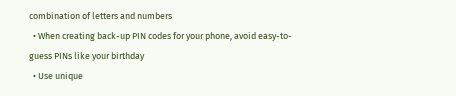combination of letters and numbers
  • When creating back-up PIN codes for your phone, avoid easy-to-guess PINs like your birthday
  • Use unique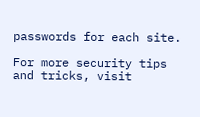passwords for each site.

For more security tips and tricks, visit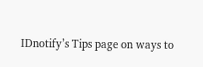IDnotify’s Tips page on ways to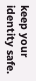keep your identity safe.